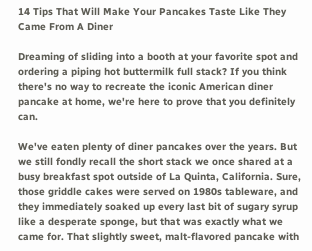14 Tips That Will Make Your Pancakes Taste Like They Came From A Diner

Dreaming of sliding into a booth at your favorite spot and ordering a piping hot buttermilk full stack? If you think there's no way to recreate the iconic American diner pancake at home, we're here to prove that you definitely can.

We've eaten plenty of diner pancakes over the years. But we still fondly recall the short stack we once shared at a busy breakfast spot outside of La Quinta, California. Sure, those griddle cakes were served on 1980s tableware, and they immediately soaked up every last bit of sugary syrup like a desperate sponge, but that was exactly what we came for. That slightly sweet, malt-flavored pancake with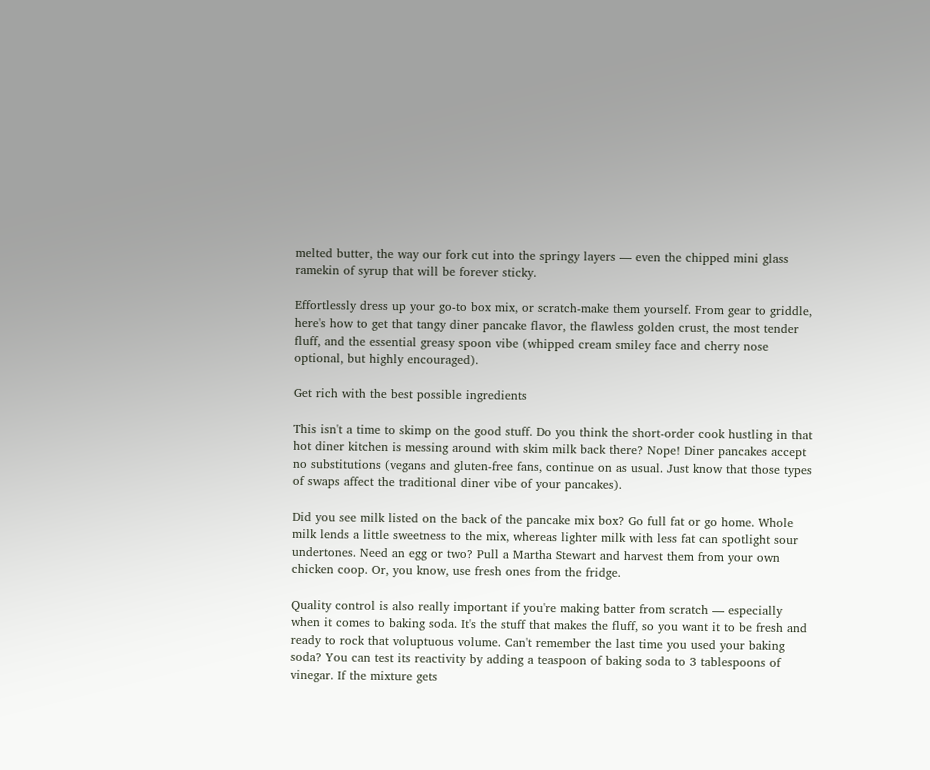melted butter, the way our fork cut into the springy layers — even the chipped mini glass ramekin of syrup that will be forever sticky.

Effortlessly dress up your go-to box mix, or scratch-make them yourself. From gear to griddle, here's how to get that tangy diner pancake flavor, the flawless golden crust, the most tender fluff, and the essential greasy spoon vibe (whipped cream smiley face and cherry nose optional, but highly encouraged).

Get rich with the best possible ingredients

This isn't a time to skimp on the good stuff. Do you think the short-order cook hustling in that hot diner kitchen is messing around with skim milk back there? Nope! Diner pancakes accept no substitutions (vegans and gluten-free fans, continue on as usual. Just know that those types of swaps affect the traditional diner vibe of your pancakes).

Did you see milk listed on the back of the pancake mix box? Go full fat or go home. Whole milk lends a little sweetness to the mix, whereas lighter milk with less fat can spotlight sour undertones. Need an egg or two? Pull a Martha Stewart and harvest them from your own chicken coop. Or, you know, use fresh ones from the fridge.

Quality control is also really important if you're making batter from scratch — especially when it comes to baking soda. It's the stuff that makes the fluff, so you want it to be fresh and ready to rock that voluptuous volume. Can't remember the last time you used your baking soda? You can test its reactivity by adding a teaspoon of baking soda to 3 tablespoons of vinegar. If the mixture gets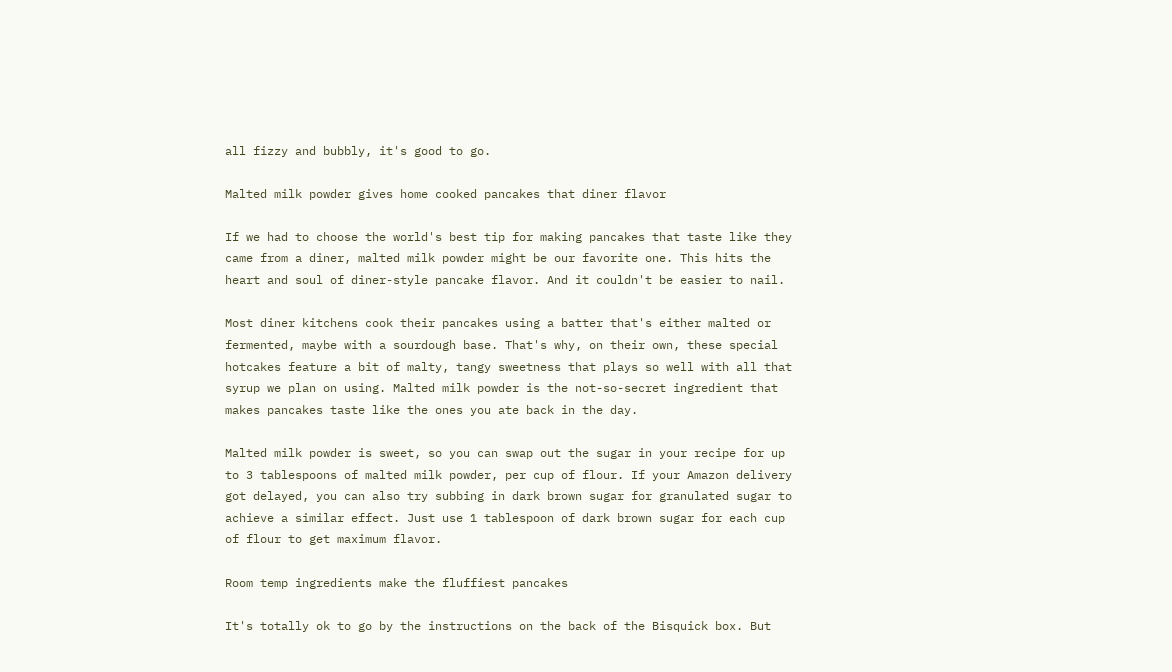all fizzy and bubbly, it's good to go.

Malted milk powder gives home cooked pancakes that diner flavor

If we had to choose the world's best tip for making pancakes that taste like they came from a diner, malted milk powder might be our favorite one. This hits the heart and soul of diner-style pancake flavor. And it couldn't be easier to nail.

Most diner kitchens cook their pancakes using a batter that's either malted or fermented, maybe with a sourdough base. That's why, on their own, these special hotcakes feature a bit of malty, tangy sweetness that plays so well with all that syrup we plan on using. Malted milk powder is the not-so-secret ingredient that makes pancakes taste like the ones you ate back in the day.

Malted milk powder is sweet, so you can swap out the sugar in your recipe for up to 3 tablespoons of malted milk powder, per cup of flour. If your Amazon delivery got delayed, you can also try subbing in dark brown sugar for granulated sugar to achieve a similar effect. Just use 1 tablespoon of dark brown sugar for each cup of flour to get maximum flavor.

Room temp ingredients make the fluffiest pancakes

It's totally ok to go by the instructions on the back of the Bisquick box. But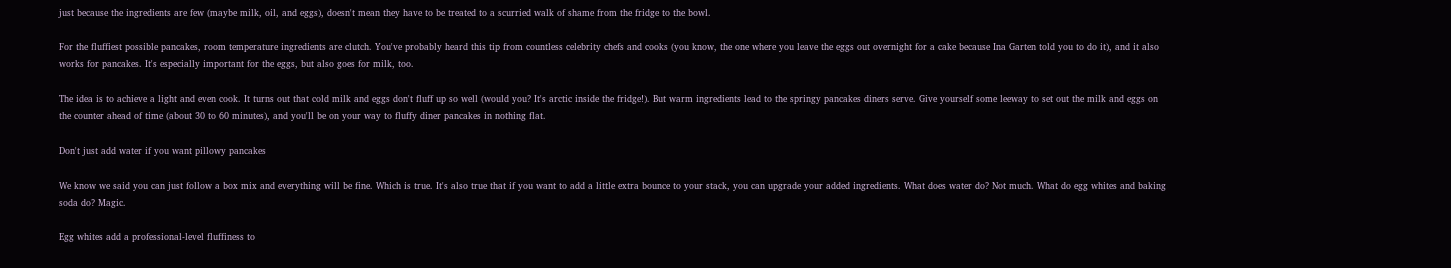just because the ingredients are few (maybe milk, oil, and eggs), doesn't mean they have to be treated to a scurried walk of shame from the fridge to the bowl.

For the fluffiest possible pancakes, room temperature ingredients are clutch. You've probably heard this tip from countless celebrity chefs and cooks (you know, the one where you leave the eggs out overnight for a cake because Ina Garten told you to do it), and it also works for pancakes. It's especially important for the eggs, but also goes for milk, too.

The idea is to achieve a light and even cook. It turns out that cold milk and eggs don't fluff up so well (would you? It's arctic inside the fridge!). But warm ingredients lead to the springy pancakes diners serve. Give yourself some leeway to set out the milk and eggs on the counter ahead of time (about 30 to 60 minutes), and you'll be on your way to fluffy diner pancakes in nothing flat.

Don't just add water if you want pillowy pancakes

We know we said you can just follow a box mix and everything will be fine. Which is true. It's also true that if you want to add a little extra bounce to your stack, you can upgrade your added ingredients. What does water do? Not much. What do egg whites and baking soda do? Magic.

Egg whites add a professional-level fluffiness to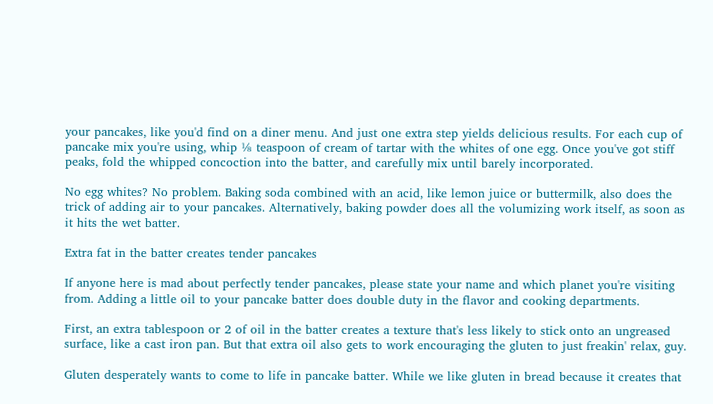your pancakes, like you'd find on a diner menu. And just one extra step yields delicious results. For each cup of pancake mix you're using, whip ⅛ teaspoon of cream of tartar with the whites of one egg. Once you've got stiff peaks, fold the whipped concoction into the batter, and carefully mix until barely incorporated.

No egg whites? No problem. Baking soda combined with an acid, like lemon juice or buttermilk, also does the trick of adding air to your pancakes. Alternatively, baking powder does all the volumizing work itself, as soon as it hits the wet batter.

Extra fat in the batter creates tender pancakes

If anyone here is mad about perfectly tender pancakes, please state your name and which planet you're visiting from. Adding a little oil to your pancake batter does double duty in the flavor and cooking departments.

First, an extra tablespoon or 2 of oil in the batter creates a texture that's less likely to stick onto an ungreased surface, like a cast iron pan. But that extra oil also gets to work encouraging the gluten to just freakin' relax, guy.

Gluten desperately wants to come to life in pancake batter. While we like gluten in bread because it creates that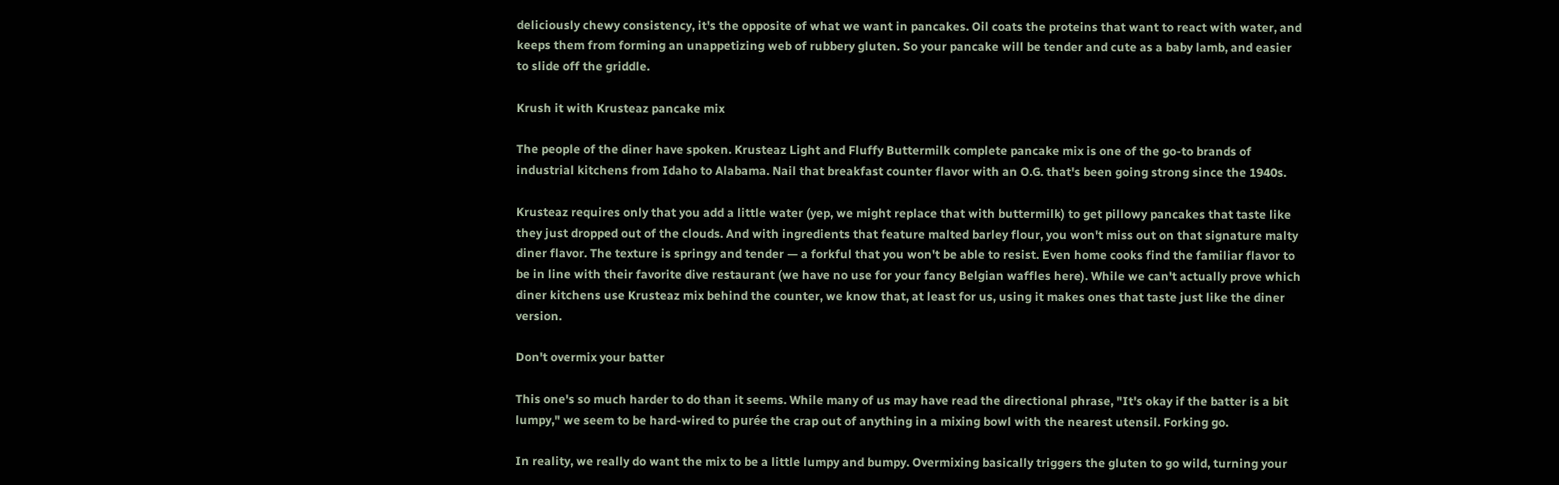deliciously chewy consistency, it's the opposite of what we want in pancakes. Oil coats the proteins that want to react with water, and keeps them from forming an unappetizing web of rubbery gluten. So your pancake will be tender and cute as a baby lamb, and easier to slide off the griddle.

Krush it with Krusteaz pancake mix

The people of the diner have spoken. Krusteaz Light and Fluffy Buttermilk complete pancake mix is one of the go-to brands of industrial kitchens from Idaho to Alabama. Nail that breakfast counter flavor with an O.G. that's been going strong since the 1940s.

Krusteaz requires only that you add a little water (yep, we might replace that with buttermilk) to get pillowy pancakes that taste like they just dropped out of the clouds. And with ingredients that feature malted barley flour, you won't miss out on that signature malty diner flavor. The texture is springy and tender — a forkful that you won't be able to resist. Even home cooks find the familiar flavor to be in line with their favorite dive restaurant (we have no use for your fancy Belgian waffles here). While we can't actually prove which diner kitchens use Krusteaz mix behind the counter, we know that, at least for us, using it makes ones that taste just like the diner version.

Don't overmix your batter

This one's so much harder to do than it seems. While many of us may have read the directional phrase, "It's okay if the batter is a bit lumpy," we seem to be hard-wired to purée the crap out of anything in a mixing bowl with the nearest utensil. Forking go.

In reality, we really do want the mix to be a little lumpy and bumpy. Overmixing basically triggers the gluten to go wild, turning your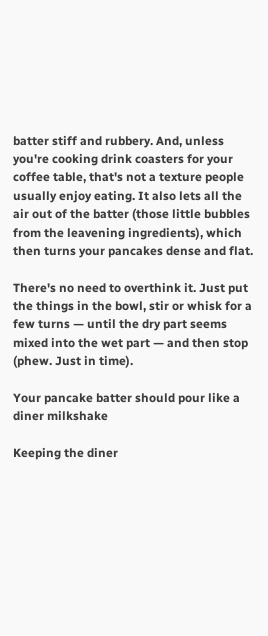batter stiff and rubbery. And, unless you're cooking drink coasters for your coffee table, that's not a texture people usually enjoy eating. It also lets all the air out of the batter (those little bubbles from the leavening ingredients), which then turns your pancakes dense and flat.

There's no need to overthink it. Just put the things in the bowl, stir or whisk for a few turns — until the dry part seems mixed into the wet part — and then stop (phew. Just in time).

Your pancake batter should pour like a diner milkshake

Keeping the diner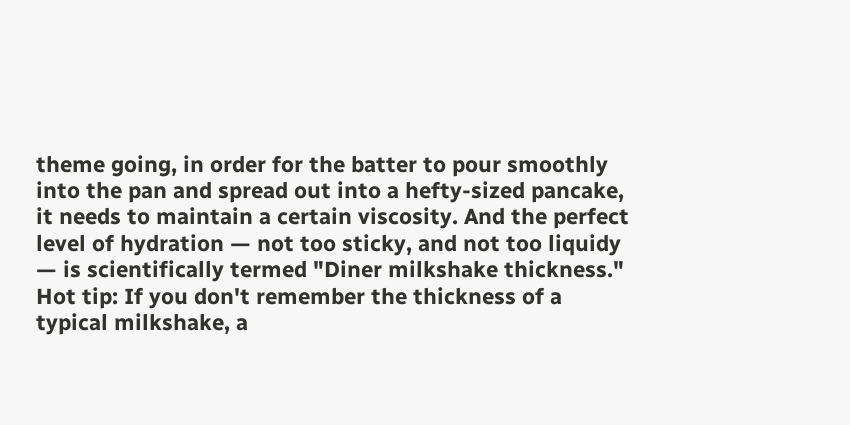theme going, in order for the batter to pour smoothly into the pan and spread out into a hefty-sized pancake, it needs to maintain a certain viscosity. And the perfect level of hydration — not too sticky, and not too liquidy — is scientifically termed "Diner milkshake thickness." Hot tip: If you don't remember the thickness of a typical milkshake, a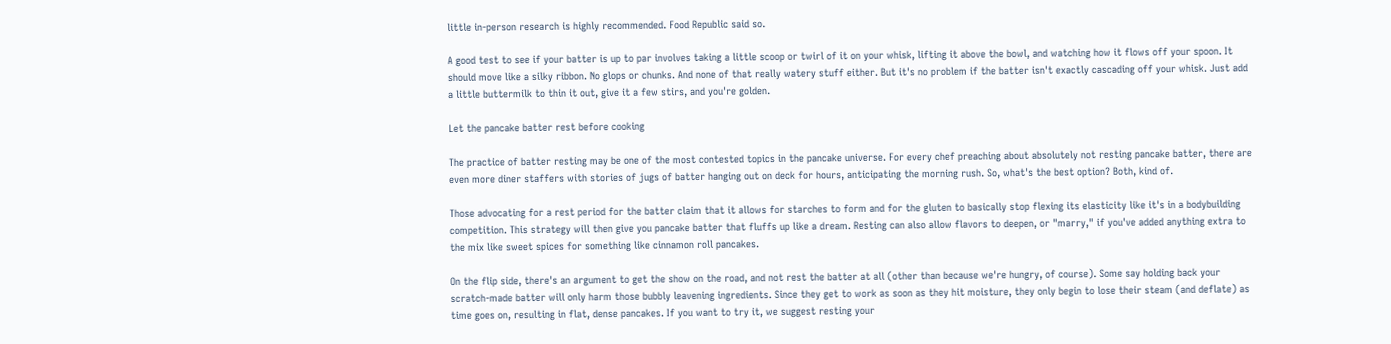little in-person research is highly recommended. Food Republic said so.

A good test to see if your batter is up to par involves taking a little scoop or twirl of it on your whisk, lifting it above the bowl, and watching how it flows off your spoon. It should move like a silky ribbon. No glops or chunks. And none of that really watery stuff either. But it's no problem if the batter isn't exactly cascading off your whisk. Just add a little buttermilk to thin it out, give it a few stirs, and you're golden.

Let the pancake batter rest before cooking

The practice of batter resting may be one of the most contested topics in the pancake universe. For every chef preaching about absolutely not resting pancake batter, there are even more diner staffers with stories of jugs of batter hanging out on deck for hours, anticipating the morning rush. So, what's the best option? Both, kind of.

Those advocating for a rest period for the batter claim that it allows for starches to form and for the gluten to basically stop flexing its elasticity like it's in a bodybuilding competition. This strategy will then give you pancake batter that fluffs up like a dream. Resting can also allow flavors to deepen, or "marry," if you've added anything extra to the mix like sweet spices for something like cinnamon roll pancakes.

On the flip side, there's an argument to get the show on the road, and not rest the batter at all (other than because we're hungry, of course). Some say holding back your scratch-made batter will only harm those bubbly leavening ingredients. Since they get to work as soon as they hit moisture, they only begin to lose their steam (and deflate) as time goes on, resulting in flat, dense pancakes. If you want to try it, we suggest resting your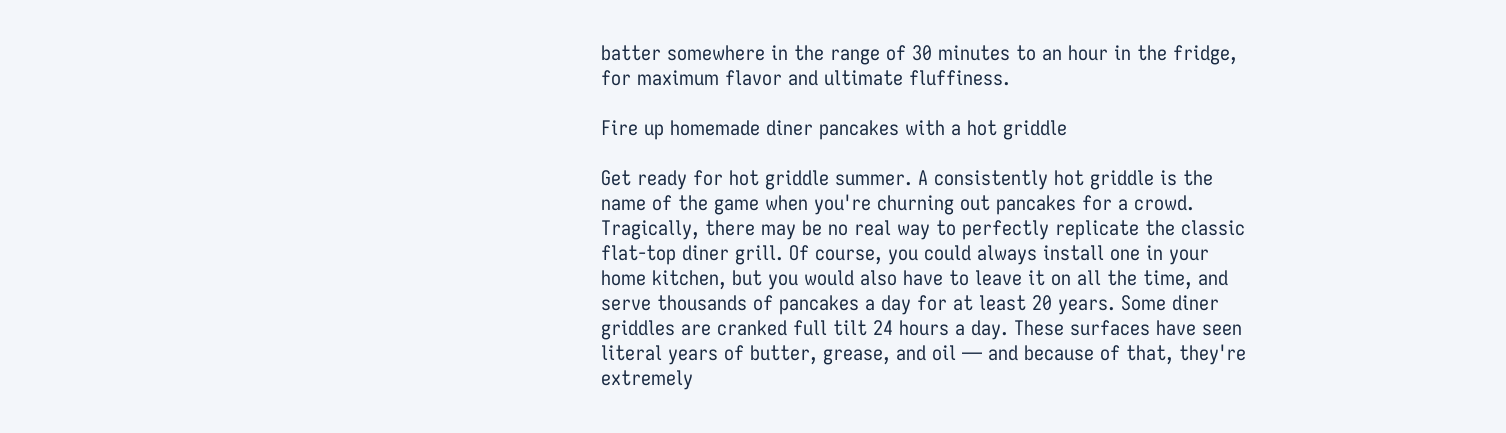batter somewhere in the range of 30 minutes to an hour in the fridge, for maximum flavor and ultimate fluffiness.

Fire up homemade diner pancakes with a hot griddle

Get ready for hot griddle summer. A consistently hot griddle is the name of the game when you're churning out pancakes for a crowd. Tragically, there may be no real way to perfectly replicate the classic flat-top diner grill. Of course, you could always install one in your home kitchen, but you would also have to leave it on all the time, and serve thousands of pancakes a day for at least 20 years. Some diner griddles are cranked full tilt 24 hours a day. These surfaces have seen literal years of butter, grease, and oil — and because of that, they're extremely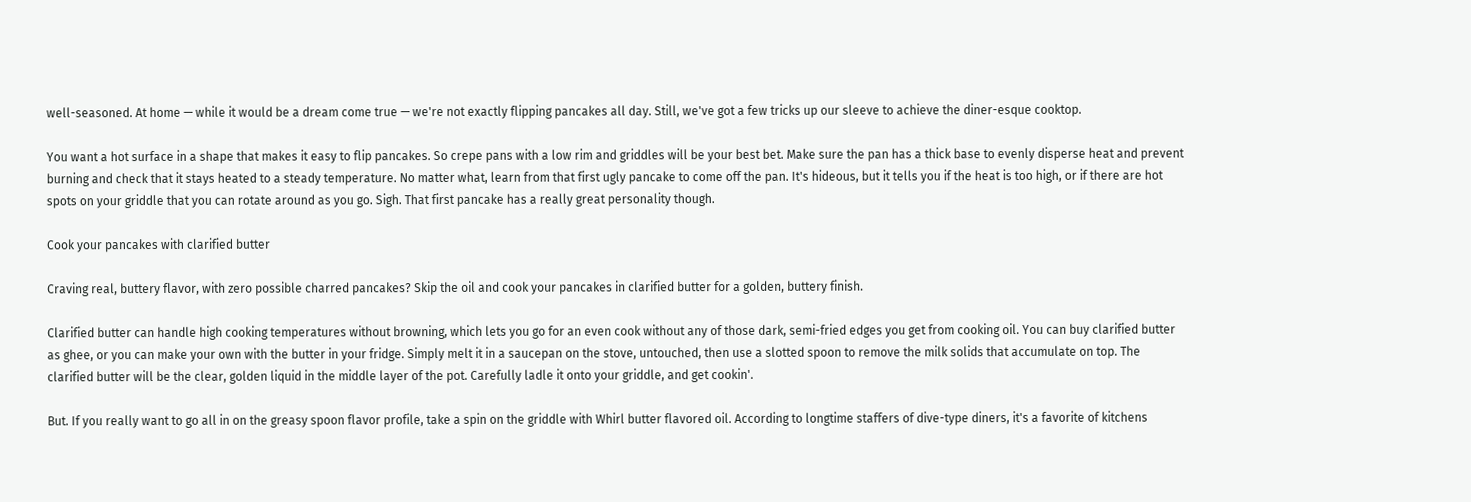well-seasoned. At home — while it would be a dream come true — we're not exactly flipping pancakes all day. Still, we've got a few tricks up our sleeve to achieve the diner-esque cooktop.

You want a hot surface in a shape that makes it easy to flip pancakes. So crepe pans with a low rim and griddles will be your best bet. Make sure the pan has a thick base to evenly disperse heat and prevent burning and check that it stays heated to a steady temperature. No matter what, learn from that first ugly pancake to come off the pan. It's hideous, but it tells you if the heat is too high, or if there are hot spots on your griddle that you can rotate around as you go. Sigh. That first pancake has a really great personality though.

Cook your pancakes with clarified butter

Craving real, buttery flavor, with zero possible charred pancakes? Skip the oil and cook your pancakes in clarified butter for a golden, buttery finish.

Clarified butter can handle high cooking temperatures without browning, which lets you go for an even cook without any of those dark, semi-fried edges you get from cooking oil. You can buy clarified butter as ghee, or you can make your own with the butter in your fridge. Simply melt it in a saucepan on the stove, untouched, then use a slotted spoon to remove the milk solids that accumulate on top. The clarified butter will be the clear, golden liquid in the middle layer of the pot. Carefully ladle it onto your griddle, and get cookin'.

But. If you really want to go all in on the greasy spoon flavor profile, take a spin on the griddle with Whirl butter flavored oil. According to longtime staffers of dive-type diners, it's a favorite of kitchens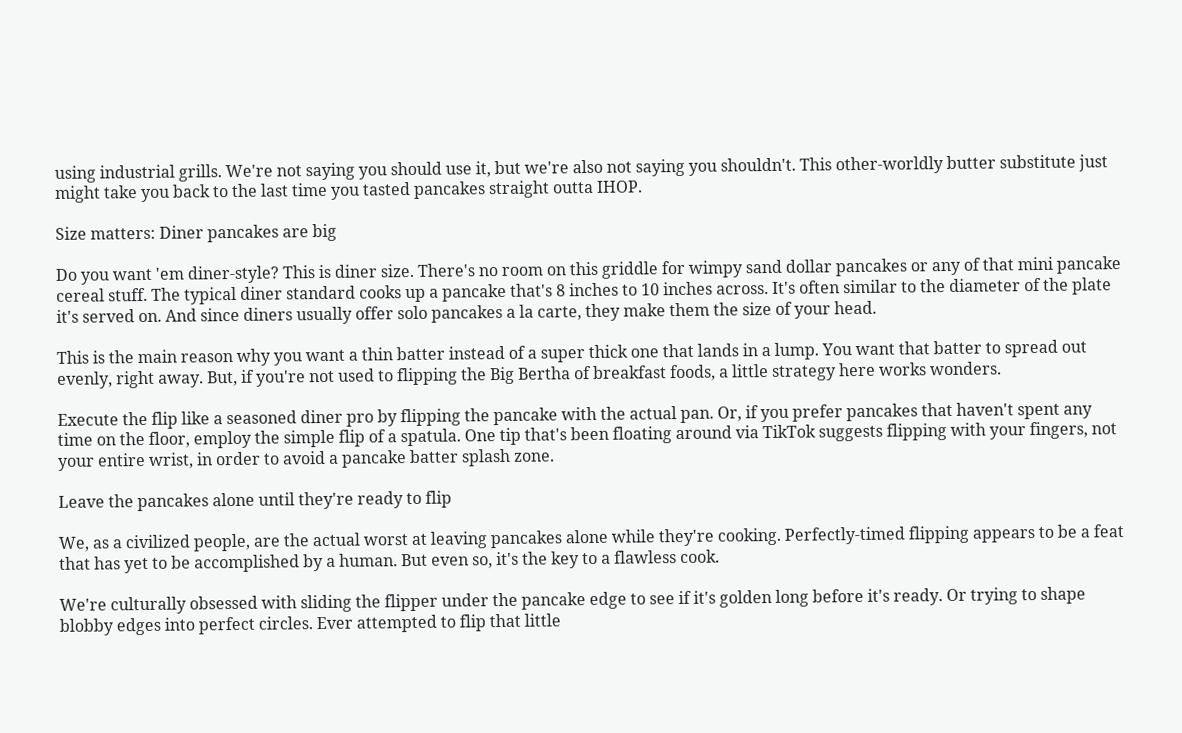using industrial grills. We're not saying you should use it, but we're also not saying you shouldn't. This other-worldly butter substitute just might take you back to the last time you tasted pancakes straight outta IHOP.

Size matters: Diner pancakes are big

Do you want 'em diner-style? This is diner size. There's no room on this griddle for wimpy sand dollar pancakes or any of that mini pancake cereal stuff. The typical diner standard cooks up a pancake that's 8 inches to 10 inches across. It's often similar to the diameter of the plate it's served on. And since diners usually offer solo pancakes a la carte, they make them the size of your head.

This is the main reason why you want a thin batter instead of a super thick one that lands in a lump. You want that batter to spread out evenly, right away. But, if you're not used to flipping the Big Bertha of breakfast foods, a little strategy here works wonders.

Execute the flip like a seasoned diner pro by flipping the pancake with the actual pan. Or, if you prefer pancakes that haven't spent any time on the floor, employ the simple flip of a spatula. One tip that's been floating around via TikTok suggests flipping with your fingers, not your entire wrist, in order to avoid a pancake batter splash zone.

Leave the pancakes alone until they're ready to flip

We, as a civilized people, are the actual worst at leaving pancakes alone while they're cooking. Perfectly-timed flipping appears to be a feat that has yet to be accomplished by a human. But even so, it's the key to a flawless cook.

We're culturally obsessed with sliding the flipper under the pancake edge to see if it's golden long before it's ready. Or trying to shape blobby edges into perfect circles. Ever attempted to flip that little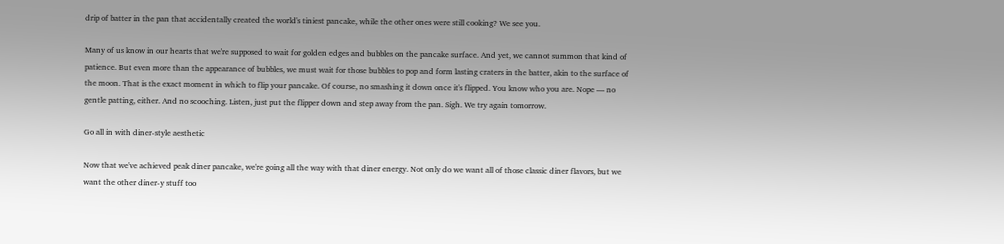drip of batter in the pan that accidentally created the world's tiniest pancake, while the other ones were still cooking? We see you.

Many of us know in our hearts that we're supposed to wait for golden edges and bubbles on the pancake surface. And yet, we cannot summon that kind of patience. But even more than the appearance of bubbles, we must wait for those bubbles to pop and form lasting craters in the batter, akin to the surface of the moon. That is the exact moment in which to flip your pancake. Of course, no smashing it down once it's flipped. You know who you are. Nope — no gentle patting, either. And no scooching. Listen, just put the flipper down and step away from the pan. Sigh. We try again tomorrow.

Go all in with diner-style aesthetic

Now that we've achieved peak diner pancake, we're going all the way with that diner energy. Not only do we want all of those classic diner flavors, but we want the other diner-y stuff too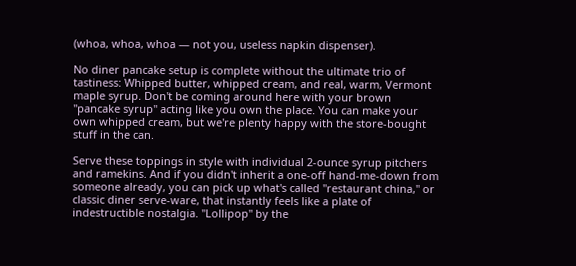(whoa, whoa, whoa — not you, useless napkin dispenser).

No diner pancake setup is complete without the ultimate trio of tastiness: Whipped butter, whipped cream, and real, warm, Vermont maple syrup. Don't be coming around here with your brown "pancake syrup" acting like you own the place. You can make your own whipped cream, but we're plenty happy with the store-bought stuff in the can.

Serve these toppings in style with individual 2-ounce syrup pitchers and ramekins. And if you didn't inherit a one-off hand-me-down from someone already, you can pick up what's called "restaurant china," or classic diner serve-ware, that instantly feels like a plate of indestructible nostalgia. "Lollipop" by the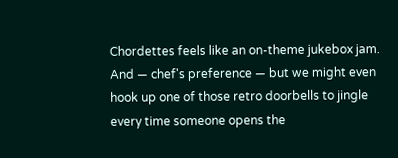Chordettes feels like an on-theme jukebox jam. And — chef's preference — but we might even hook up one of those retro doorbells to jingle every time someone opens the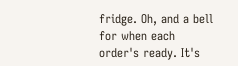fridge. Oh, and a bell for when each order's ready. It's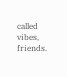called vibes, friends.